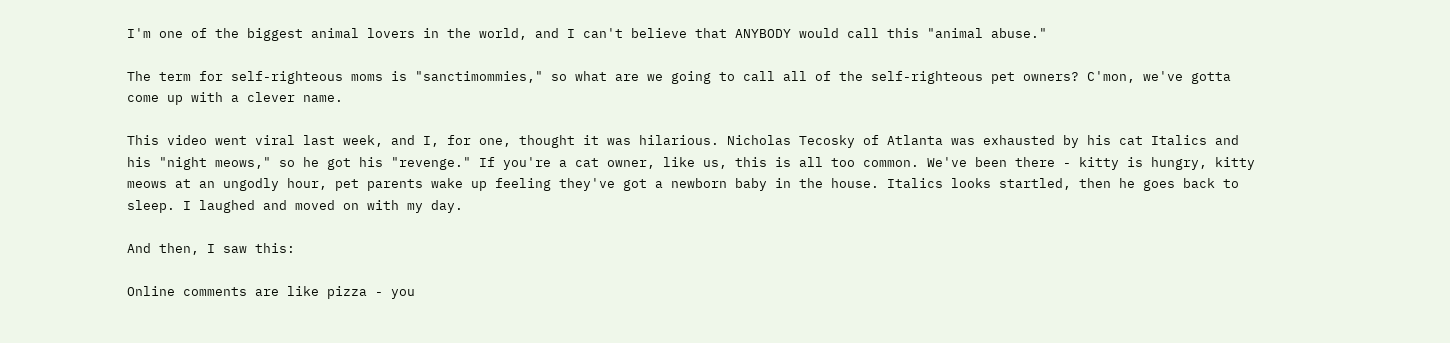I'm one of the biggest animal lovers in the world, and I can't believe that ANYBODY would call this "animal abuse."

The term for self-righteous moms is "sanctimommies," so what are we going to call all of the self-righteous pet owners? C'mon, we've gotta come up with a clever name.

This video went viral last week, and I, for one, thought it was hilarious. Nicholas Tecosky of Atlanta was exhausted by his cat Italics and his "night meows," so he got his "revenge." If you're a cat owner, like us, this is all too common. We've been there - kitty is hungry, kitty meows at an ungodly hour, pet parents wake up feeling they've got a newborn baby in the house. Italics looks startled, then he goes back to sleep. I laughed and moved on with my day.

And then, I saw this:

Online comments are like pizza - you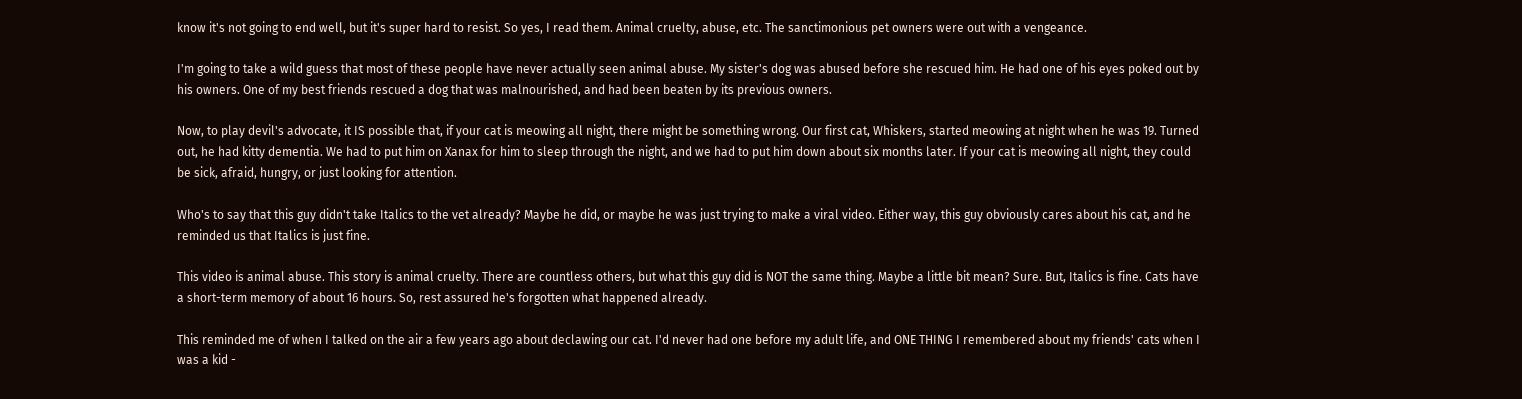know it's not going to end well, but it's super hard to resist. So yes, I read them. Animal cruelty, abuse, etc. The sanctimonious pet owners were out with a vengeance.

I'm going to take a wild guess that most of these people have never actually seen animal abuse. My sister's dog was abused before she rescued him. He had one of his eyes poked out by his owners. One of my best friends rescued a dog that was malnourished, and had been beaten by its previous owners.

Now, to play devil's advocate, it IS possible that, if your cat is meowing all night, there might be something wrong. Our first cat, Whiskers, started meowing at night when he was 19. Turned out, he had kitty dementia. We had to put him on Xanax for him to sleep through the night, and we had to put him down about six months later. If your cat is meowing all night, they could be sick, afraid, hungry, or just looking for attention.

Who's to say that this guy didn't take Italics to the vet already? Maybe he did, or maybe he was just trying to make a viral video. Either way, this guy obviously cares about his cat, and he reminded us that Italics is just fine.

This video is animal abuse. This story is animal cruelty. There are countless others, but what this guy did is NOT the same thing. Maybe a little bit mean? Sure. But, Italics is fine. Cats have a short-term memory of about 16 hours. So, rest assured he's forgotten what happened already.

This reminded me of when I talked on the air a few years ago about declawing our cat. I'd never had one before my adult life, and ONE THING I remembered about my friends' cats when I was a kid -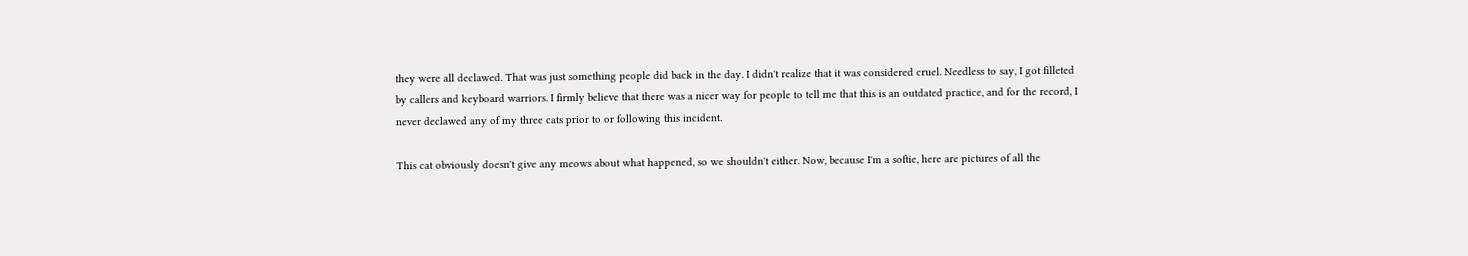they were all declawed. That was just something people did back in the day. I didn't realize that it was considered cruel. Needless to say, I got filleted by callers and keyboard warriors. I firmly believe that there was a nicer way for people to tell me that this is an outdated practice, and for the record, I never declawed any of my three cats prior to or following this incident.

This cat obviously doesn't give any meows about what happened, so we shouldn't either. Now, because I'm a softie, here are pictures of all the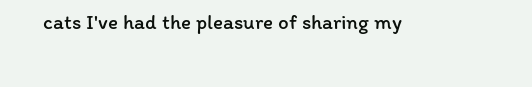cats I've had the pleasure of sharing my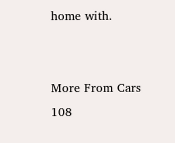home with.


More From Cars 108